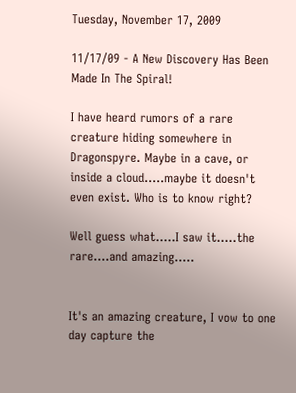Tuesday, November 17, 2009

11/17/09 - A New Discovery Has Been Made In The Spiral!

I have heard rumors of a rare creature hiding somewhere in Dragonspyre. Maybe in a cave, or inside a cloud.....maybe it doesn't even exist. Who is to know right?

Well guess what.....I saw it.....the rare....and amazing.....


It's an amazing creature, I vow to one day capture the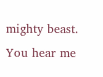mighty beast. You hear me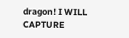dragon! I WILL CAPTURE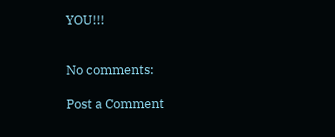YOU!!!


No comments:

Post a Comment